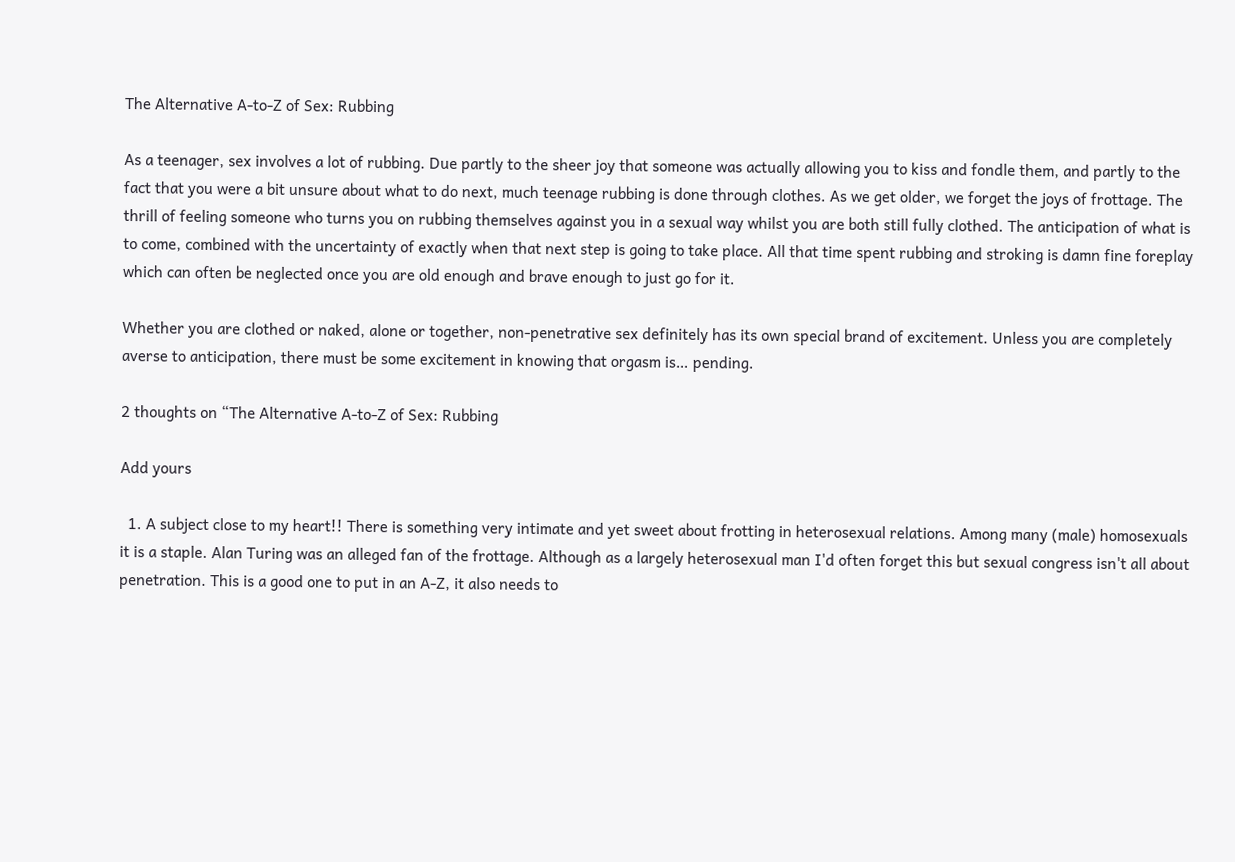The Alternative A-to-Z of Sex: Rubbing

As a teenager, sex involves a lot of rubbing. Due partly to the sheer joy that someone was actually allowing you to kiss and fondle them, and partly to the fact that you were a bit unsure about what to do next, much teenage rubbing is done through clothes. As we get older, we forget the joys of frottage. The thrill of feeling someone who turns you on rubbing themselves against you in a sexual way whilst you are both still fully clothed. The anticipation of what is to come, combined with the uncertainty of exactly when that next step is going to take place. All that time spent rubbing and stroking is damn fine foreplay which can often be neglected once you are old enough and brave enough to just go for it.

Whether you are clothed or naked, alone or together, non-penetrative sex definitely has its own special brand of excitement. Unless you are completely averse to anticipation, there must be some excitement in knowing that orgasm is… pending.

2 thoughts on “The Alternative A-to-Z of Sex: Rubbing

Add yours

  1. A subject close to my heart!! There is something very intimate and yet sweet about frotting in heterosexual relations. Among many (male) homosexuals it is a staple. Alan Turing was an alleged fan of the frottage. Although as a largely heterosexual man I'd often forget this but sexual congress isn't all about penetration. This is a good one to put in an A-Z, it also needs to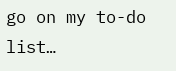go on my to-do list…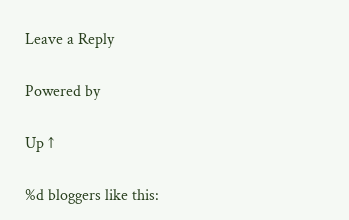Leave a Reply

Powered by

Up ↑

%d bloggers like this: